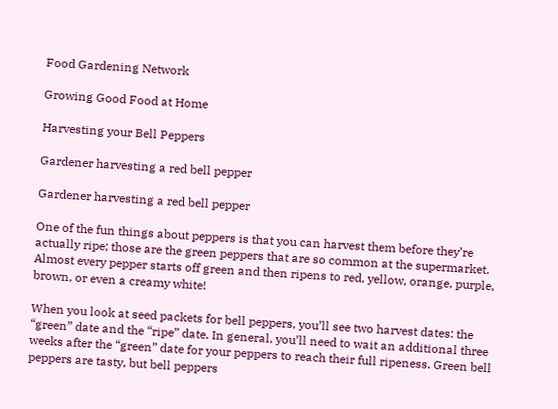Food Gardening Network

Growing Good Food at Home

Harvesting your Bell Peppers

Gardener harvesting a red bell pepper

Gardener harvesting a red bell pepper

One of the fun things about peppers is that you can harvest them before they’re actually ripe; those are the green peppers that are so common at the supermarket. Almost every pepper starts off green and then ripens to red, yellow, orange, purple, brown, or even a creamy white!

When you look at seed packets for bell peppers, you’ll see two harvest dates: the “green” date and the “ripe” date. In general, you’ll need to wait an additional three weeks after the “green” date for your peppers to reach their full ripeness. Green bell peppers are tasty, but bell peppers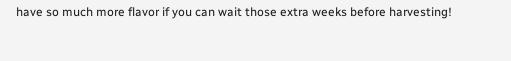have so much more flavor if you can wait those extra weeks before harvesting!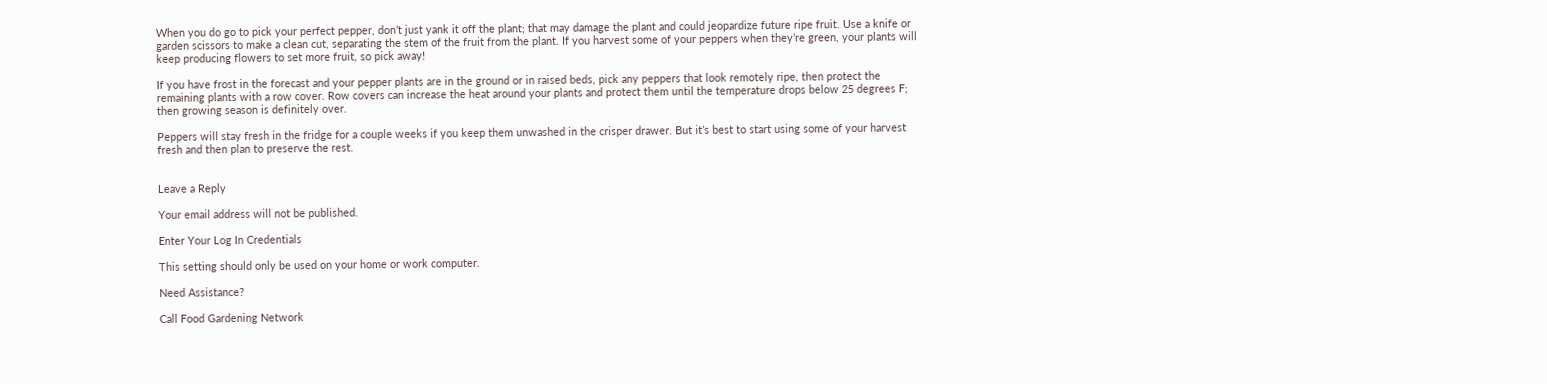When you do go to pick your perfect pepper, don’t just yank it off the plant; that may damage the plant and could jeopardize future ripe fruit. Use a knife or garden scissors to make a clean cut, separating the stem of the fruit from the plant. If you harvest some of your peppers when they’re green, your plants will keep producing flowers to set more fruit, so pick away!

If you have frost in the forecast and your pepper plants are in the ground or in raised beds, pick any peppers that look remotely ripe, then protect the remaining plants with a row cover. Row covers can increase the heat around your plants and protect them until the temperature drops below 25 degrees F; then growing season is definitely over.

Peppers will stay fresh in the fridge for a couple weeks if you keep them unwashed in the crisper drawer. But it’s best to start using some of your harvest fresh and then plan to preserve the rest.


Leave a Reply

Your email address will not be published.

Enter Your Log In Credentials

This setting should only be used on your home or work computer.

Need Assistance?

Call Food Gardening Network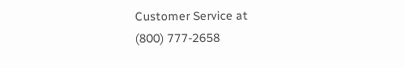Customer Service at
(800) 777-2658